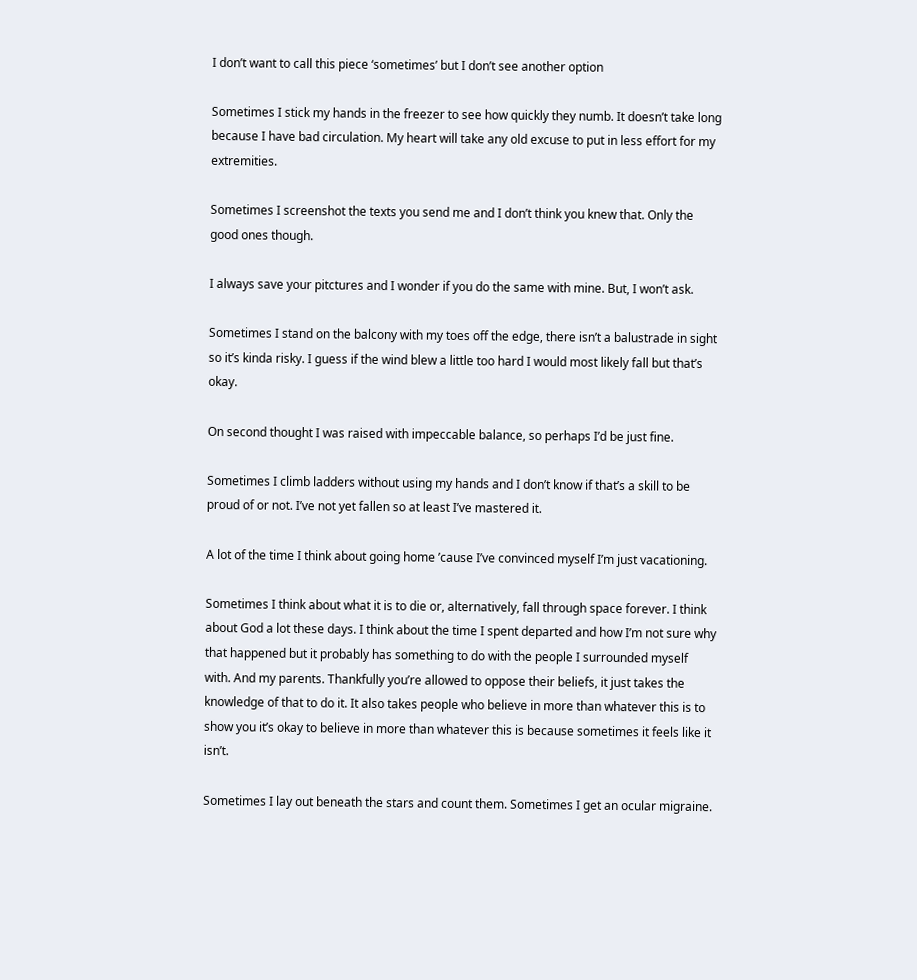I don’t want to call this piece ‘sometimes’ but I don’t see another option

Sometimes I stick my hands in the freezer to see how quickly they numb. It doesn’t take long because I have bad circulation. My heart will take any old excuse to put in less effort for my extremities.

Sometimes I screenshot the texts you send me and I don’t think you knew that. Only the good ones though.

I always save your pitctures and I wonder if you do the same with mine. But, I won’t ask.

Sometimes I stand on the balcony with my toes off the edge, there isn’t a balustrade in sight so it’s kinda risky. I guess if the wind blew a little too hard I would most likely fall but that’s okay.

On second thought I was raised with impeccable balance, so perhaps I’d be just fine.

Sometimes I climb ladders without using my hands and I don’t know if that’s a skill to be proud of or not. I’ve not yet fallen so at least I’ve mastered it.

A lot of the time I think about going home ’cause I’ve convinced myself I’m just vacationing.

Sometimes I think about what it is to die or, alternatively, fall through space forever. I think about God a lot these days. I think about the time I spent departed and how I’m not sure why that happened but it probably has something to do with the people I surrounded myself with. And my parents. Thankfully you’re allowed to oppose their beliefs, it just takes the knowledge of that to do it. It also takes people who believe in more than whatever this is to show you it’s okay to believe in more than whatever this is because sometimes it feels like it isn’t.

Sometimes I lay out beneath the stars and count them. Sometimes I get an ocular migraine.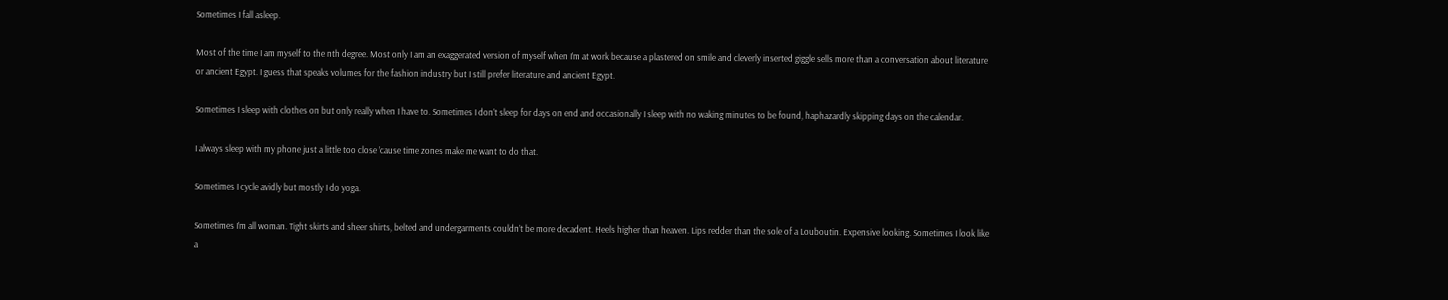Sometimes I fall asleep.

Most of the time I am myself to the nth degree. Most only I am an exaggerated version of myself when I’m at work because a plastered on smile and cleverly inserted giggle sells more than a conversation about literature or ancient Egypt. I guess that speaks volumes for the fashion industry but I still prefer literature and ancient Egypt.

Sometimes I sleep with clothes on but only really when I have to. Sometimes I don’t sleep for days on end and occasionally I sleep with no waking minutes to be found, haphazardly skipping days on the calendar.

I always sleep with my phone just a little too close ’cause time zones make me want to do that.

Sometimes I cycle avidly but mostly I do yoga.

Sometimes I’m all woman. Tight skirts and sheer shirts, belted and undergarments couldn’t be more decadent. Heels higher than heaven. Lips redder than the sole of a Louboutin. Expensive looking. Sometimes I look like a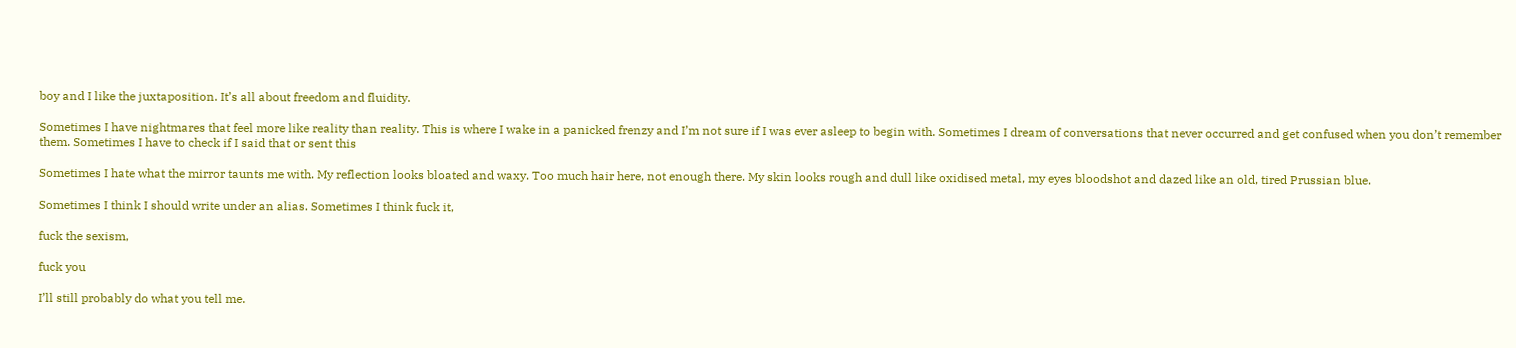boy and I like the juxtaposition. It’s all about freedom and fluidity.

Sometimes I have nightmares that feel more like reality than reality. This is where I wake in a panicked frenzy and I’m not sure if I was ever asleep to begin with. Sometimes I dream of conversations that never occurred and get confused when you don’t remember them. Sometimes I have to check if I said that or sent this

Sometimes I hate what the mirror taunts me with. My reflection looks bloated and waxy. Too much hair here, not enough there. My skin looks rough and dull like oxidised metal, my eyes bloodshot and dazed like an old, tired Prussian blue.

Sometimes I think I should write under an alias. Sometimes I think fuck it,

fuck the sexism,

fuck you

I’ll still probably do what you tell me.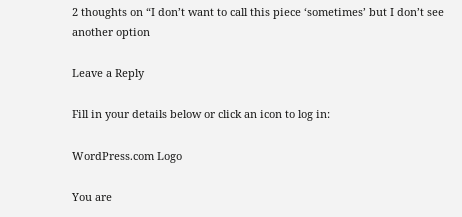2 thoughts on “I don’t want to call this piece ‘sometimes’ but I don’t see another option

Leave a Reply

Fill in your details below or click an icon to log in:

WordPress.com Logo

You are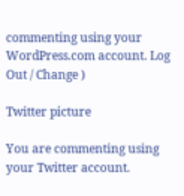commenting using your WordPress.com account. Log Out / Change )

Twitter picture

You are commenting using your Twitter account.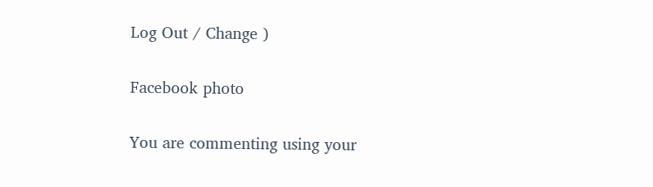Log Out / Change )

Facebook photo

You are commenting using your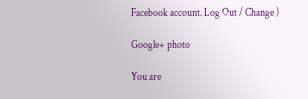Facebook account. Log Out / Change )

Google+ photo

You are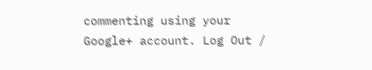commenting using your Google+ account. Log Out /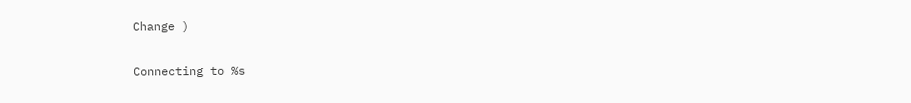Change )

Connecting to %s